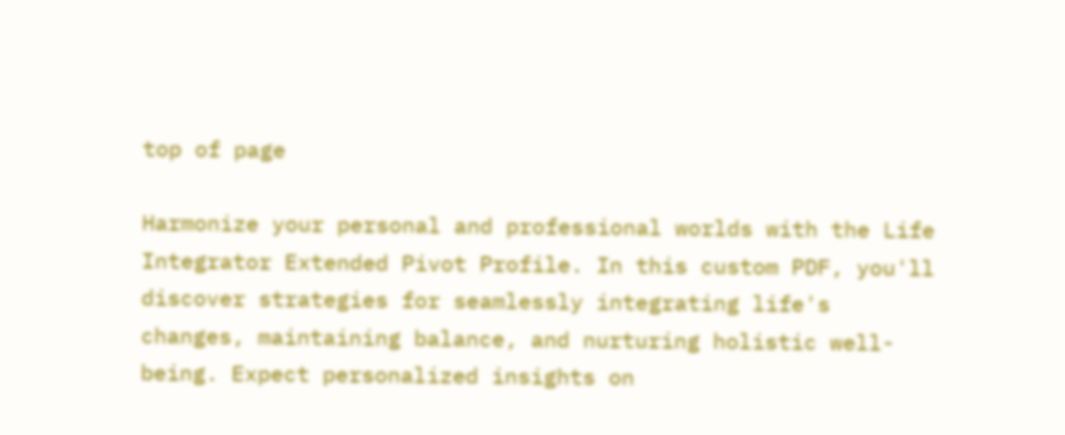top of page

Harmonize your personal and professional worlds with the Life Integrator Extended Pivot Profile. In this custom PDF, you'll discover strategies for seamlessly integrating life's changes, maintaining balance, and nurturing holistic well-being. Expect personalized insights on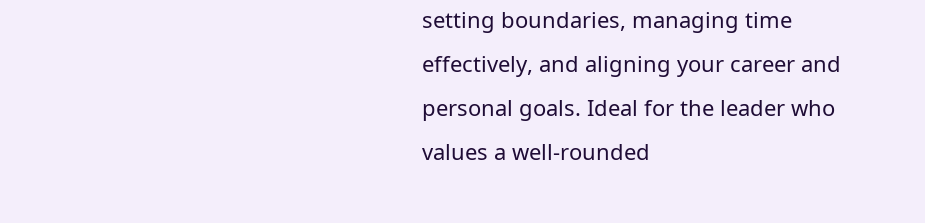setting boundaries, managing time effectively, and aligning your career and personal goals. Ideal for the leader who values a well-rounded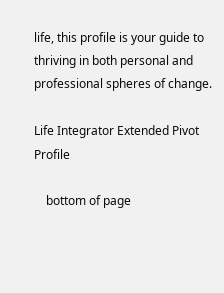life, this profile is your guide to thriving in both personal and professional spheres of change.

Life Integrator Extended Pivot Profile

    bottom of page